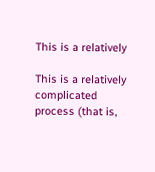This is a relatively

This is a relatively complicated process (that is,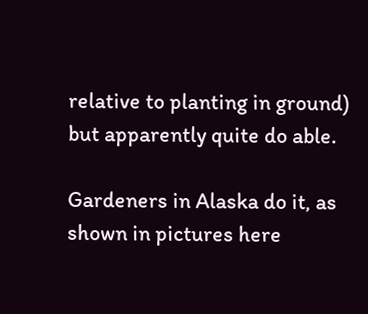relative to planting in ground) but apparently quite do able.

Gardeners in Alaska do it, as shown in pictures here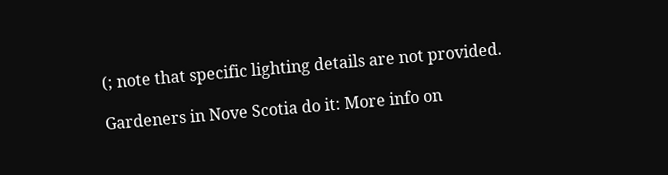(; note that specific lighting details are not provided.

Gardeners in Nove Scotia do it: More info on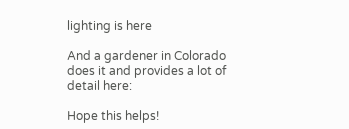lighting is here

And a gardener in Colorado does it and provides a lot of detail here:

Hope this helps!